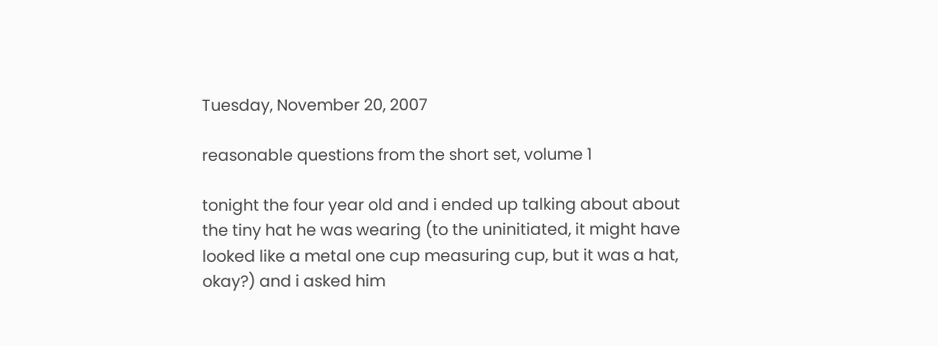Tuesday, November 20, 2007

reasonable questions from the short set, volume 1

tonight the four year old and i ended up talking about about the tiny hat he was wearing (to the uninitiated, it might have looked like a metal one cup measuring cup, but it was a hat, okay?) and i asked him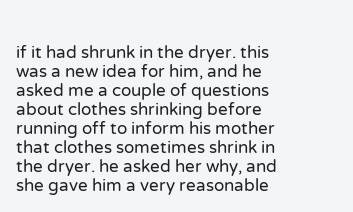if it had shrunk in the dryer. this was a new idea for him, and he asked me a couple of questions about clothes shrinking before running off to inform his mother that clothes sometimes shrink in the dryer. he asked her why, and she gave him a very reasonable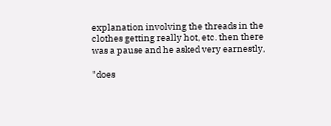explanation involving the threads in the clothes getting really hot, etc. then there was a pause and he asked very earnestly,

"does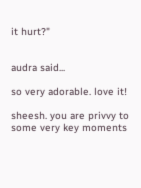it hurt?"


audra said...

so very adorable. love it!

sheesh. you are privvy to some very key moments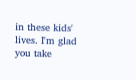in these kids' lives. I'm glad you take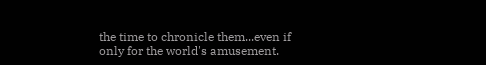the time to chronicle them...even if only for the world's amusement.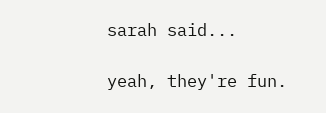sarah said...

yeah, they're fun.